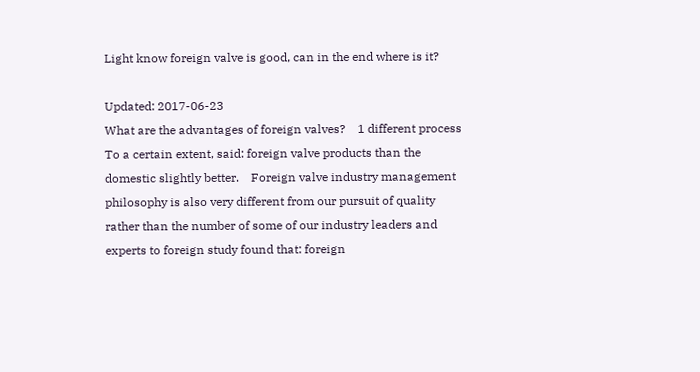Light know foreign valve is good, can in the end where is it?

Updated: 2017-06-23
What are the advantages of foreign valves?    1 different process    To a certain extent, said: foreign valve products than the domestic slightly better.    Foreign valve industry management philosophy is also very different from our pursuit of quality rather than the number of some of our industry leaders and experts to foreign study found that: foreign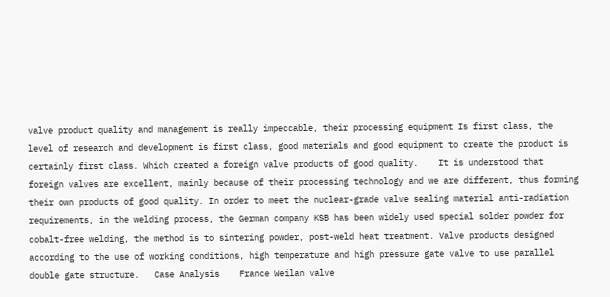valve product quality and management is really impeccable, their processing equipment Is first class, the level of research and development is first class, good materials and good equipment to create the product is certainly first class. Which created a foreign valve products of good quality.    It is understood that foreign valves are excellent, mainly because of their processing technology and we are different, thus forming their own products of good quality. In order to meet the nuclear-grade valve sealing material anti-radiation requirements, in the welding process, the German company KSB has been widely used special solder powder for cobalt-free welding, the method is to sintering powder, post-weld heat treatment. Valve products designed according to the use of working conditions, high temperature and high pressure gate valve to use parallel double gate structure.   Case Analysis    France Weilan valve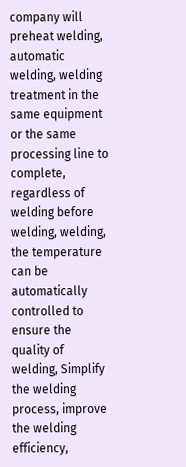company will preheat welding, automatic welding, welding treatment in the same equipment or the same processing line to complete, regardless of welding before welding, welding, the temperature can be automatically controlled to ensure the quality of welding, Simplify the welding process, improve the welding efficiency,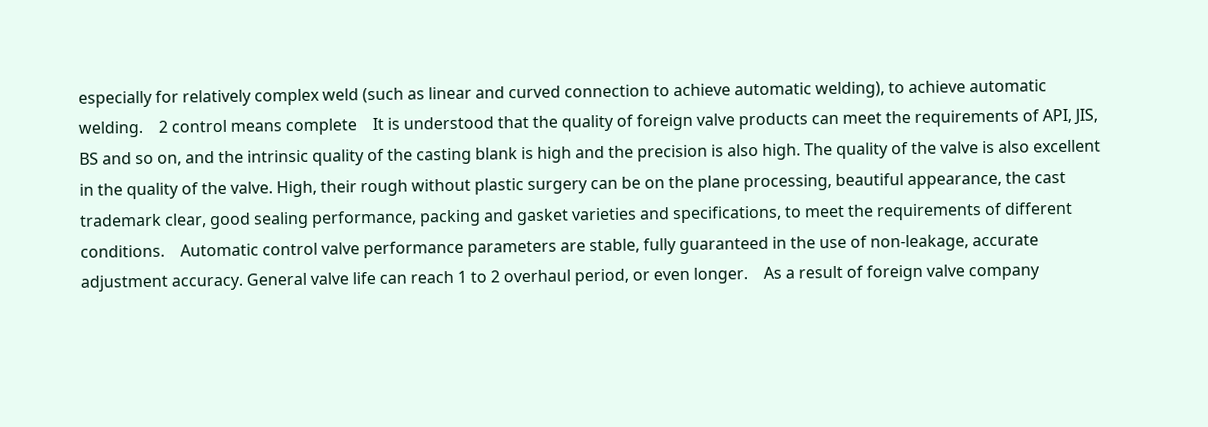especially for relatively complex weld (such as linear and curved connection to achieve automatic welding), to achieve automatic welding.    2 control means complete    It is understood that the quality of foreign valve products can meet the requirements of API, JIS, BS and so on, and the intrinsic quality of the casting blank is high and the precision is also high. The quality of the valve is also excellent in the quality of the valve. High, their rough without plastic surgery can be on the plane processing, beautiful appearance, the cast trademark clear, good sealing performance, packing and gasket varieties and specifications, to meet the requirements of different conditions.    Automatic control valve performance parameters are stable, fully guaranteed in the use of non-leakage, accurate adjustment accuracy. General valve life can reach 1 to 2 overhaul period, or even longer.    As a result of foreign valve company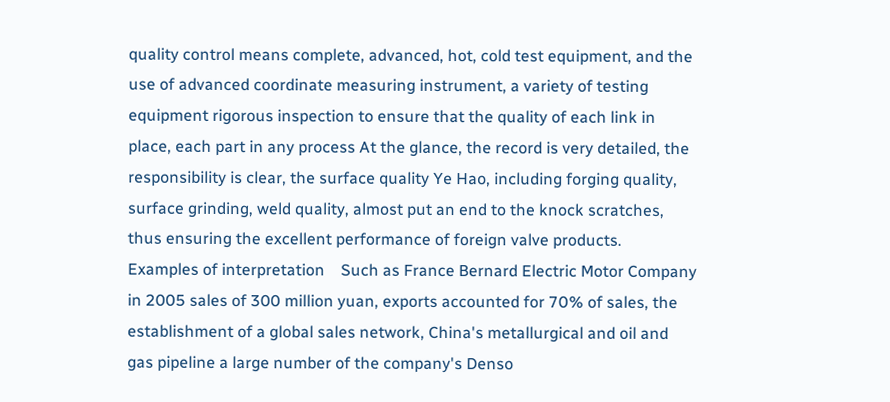quality control means complete, advanced, hot, cold test equipment, and the use of advanced coordinate measuring instrument, a variety of testing equipment rigorous inspection to ensure that the quality of each link in place, each part in any process At the glance, the record is very detailed, the responsibility is clear, the surface quality Ye Hao, including forging quality, surface grinding, weld quality, almost put an end to the knock scratches, thus ensuring the excellent performance of foreign valve products.   Examples of interpretation    Such as France Bernard Electric Motor Company in 2005 sales of 300 million yuan, exports accounted for 70% of sales, the establishment of a global sales network, China's metallurgical and oil and gas pipeline a large number of the company's Denso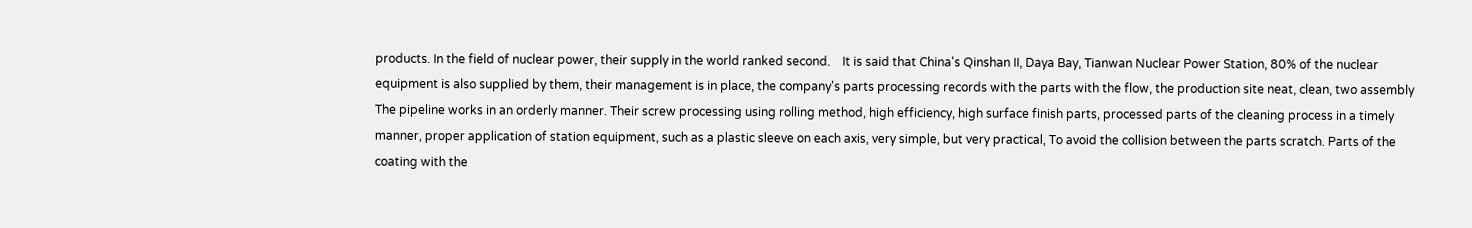products. In the field of nuclear power, their supply in the world ranked second.    It is said that China's Qinshan II, Daya Bay, Tianwan Nuclear Power Station, 80% of the nuclear equipment is also supplied by them, their management is in place, the company's parts processing records with the parts with the flow, the production site neat, clean, two assembly The pipeline works in an orderly manner. Their screw processing using rolling method, high efficiency, high surface finish parts, processed parts of the cleaning process in a timely manner, proper application of station equipment, such as a plastic sleeve on each axis, very simple, but very practical, To avoid the collision between the parts scratch. Parts of the coating with the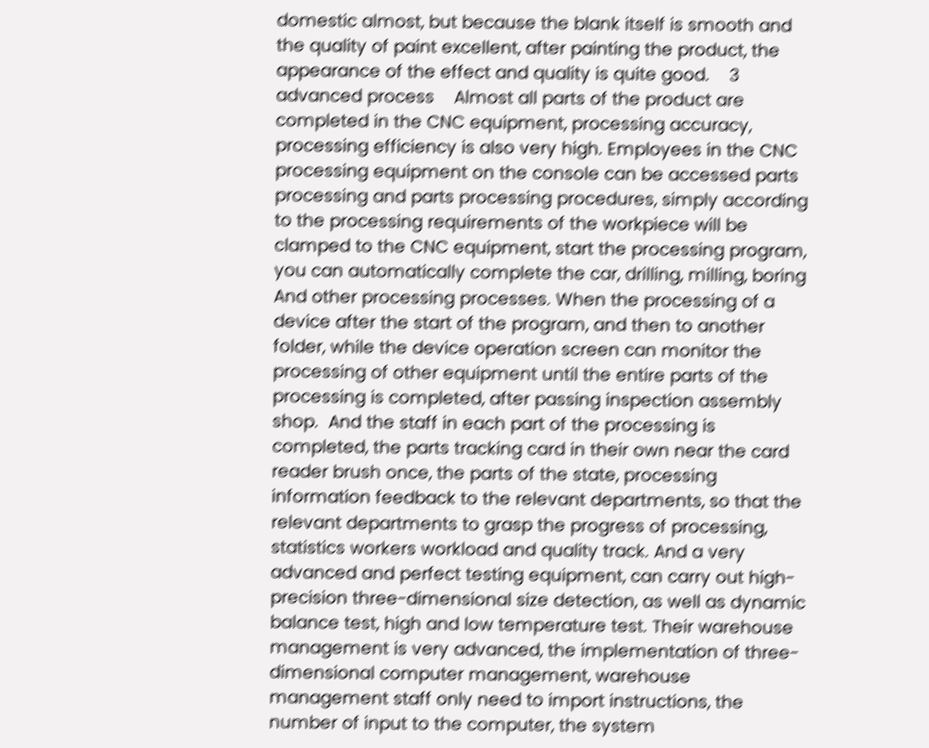domestic almost, but because the blank itself is smooth and the quality of paint excellent, after painting the product, the appearance of the effect and quality is quite good.    3 advanced process    Almost all parts of the product are completed in the CNC equipment, processing accuracy, processing efficiency is also very high. Employees in the CNC processing equipment on the console can be accessed parts processing and parts processing procedures, simply according to the processing requirements of the workpiece will be clamped to the CNC equipment, start the processing program, you can automatically complete the car, drilling, milling, boring And other processing processes. When the processing of a device after the start of the program, and then to another folder, while the device operation screen can monitor the processing of other equipment until the entire parts of the processing is completed, after passing inspection assembly shop.  And the staff in each part of the processing is completed, the parts tracking card in their own near the card reader brush once, the parts of the state, processing information feedback to the relevant departments, so that the relevant departments to grasp the progress of processing, statistics workers workload and quality track. And a very advanced and perfect testing equipment, can carry out high-precision three-dimensional size detection, as well as dynamic balance test, high and low temperature test. Their warehouse management is very advanced, the implementation of three-dimensional computer management, warehouse management staff only need to import instructions, the number of input to the computer, the system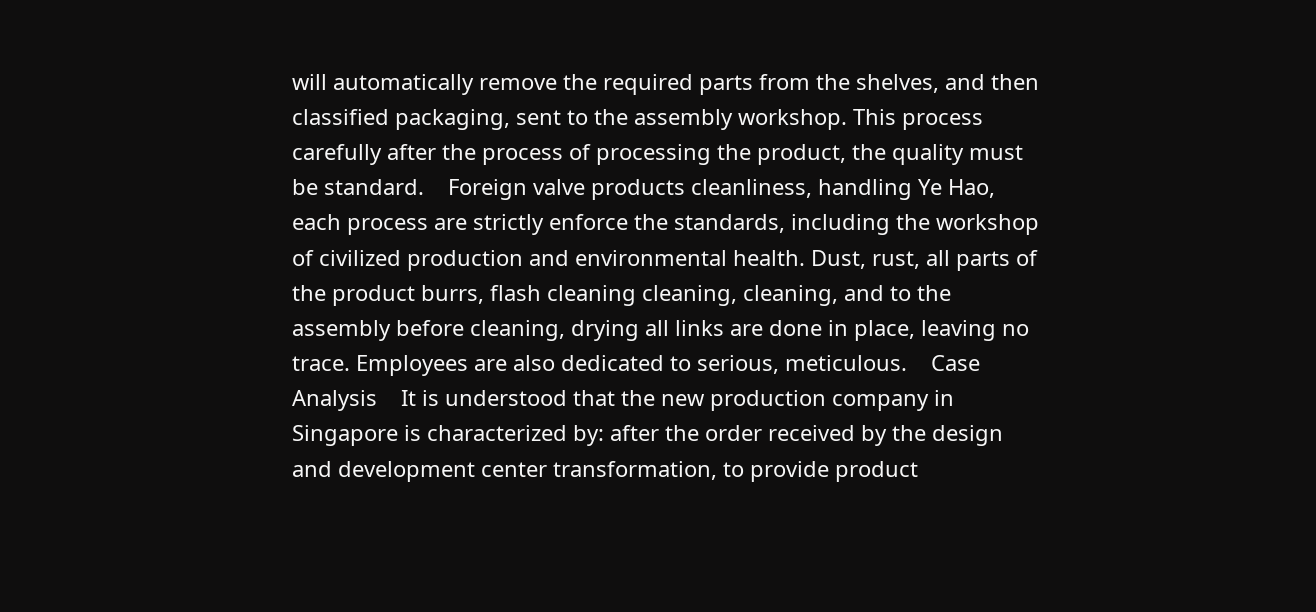will automatically remove the required parts from the shelves, and then classified packaging, sent to the assembly workshop. This process carefully after the process of processing the product, the quality must be standard.    Foreign valve products cleanliness, handling Ye Hao, each process are strictly enforce the standards, including the workshop of civilized production and environmental health. Dust, rust, all parts of the product burrs, flash cleaning cleaning, cleaning, and to the assembly before cleaning, drying all links are done in place, leaving no trace. Employees are also dedicated to serious, meticulous.    Case Analysis    It is understood that the new production company in Singapore is characterized by: after the order received by the design and development center transformation, to provide product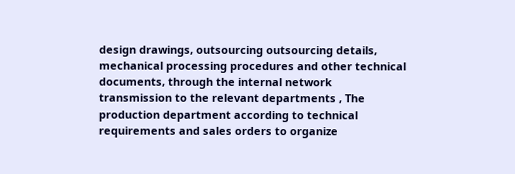design drawings, outsourcing outsourcing details, mechanical processing procedures and other technical documents, through the internal network transmission to the relevant departments , The production department according to technical requirements and sales orders to organize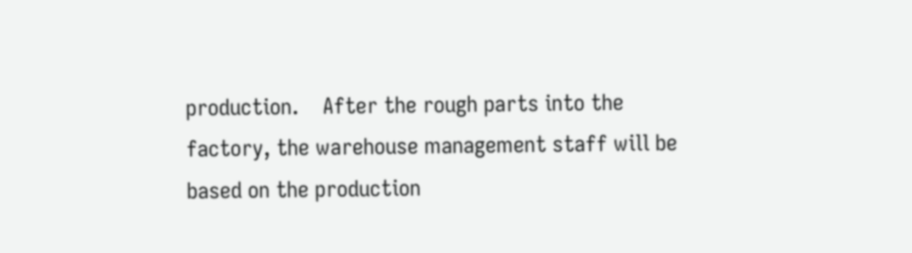production.    After the rough parts into the factory, the warehouse management staff will be based on the production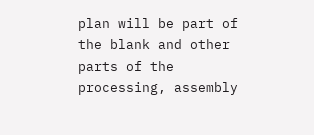plan will be part of the blank and other parts of the processing, assembly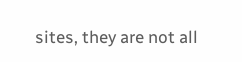sites, they are not all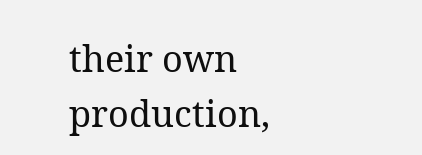their own production,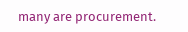many are procurement.